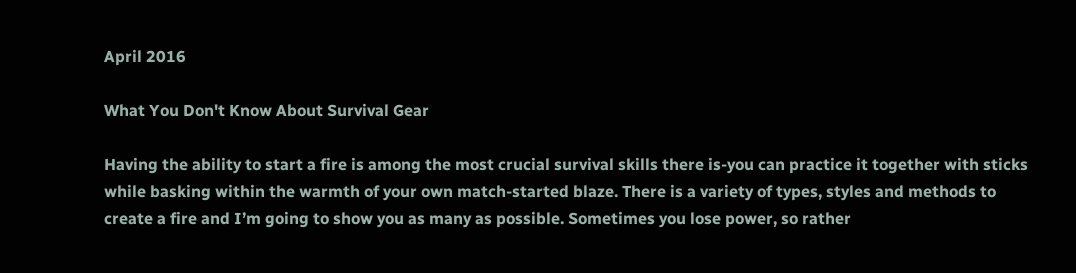April 2016

What You Don't Know About Survival Gear

Having the ability to start a fire is among the most crucial survival skills there is-you can practice it together with sticks while basking within the warmth of your own match-started blaze. There is a variety of types, styles and methods to create a fire and I’m going to show you as many as possible. Sometimes you lose power, so rather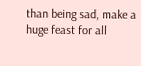than being sad, make a huge feast for all